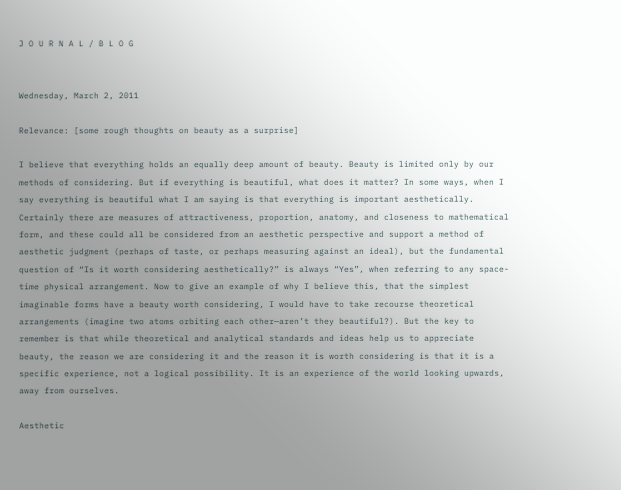J O U R N A L / B L O G


Wednesday, March 2, 2011

Relevance: [some rough thoughts on beauty as a surprise]

I believe that everything holds an equally deep amount of beauty. Beauty is limited only by our methods of considering. But if everything is beautiful, what does it matter? In some ways, when I say everything is beautiful what I am saying is that everything is important aesthetically. Certainly there are measures of attractiveness, proportion, anatomy, and closeness to mathematical form, and these could all be considered from an aesthetic perspective and support a method of aesthetic judgment (perhaps of taste, or perhaps measuring against an ideal), but the fundamental question of “Is it worth considering aesthetically?” is always “Yes”, when referring to any space-time physical arrangement. Now to give an example of why I believe this, that the simplest imaginable forms have a beauty worth considering, I would have to take recourse theoretical arrangements (imagine two atoms orbiting each other—aren’t they beautiful?). But the key to remember is that while theoretical and analytical standards and ideas help us to appreciate beauty, the reason we are considering it and the reason it is worth considering is that it is a specific experience, not a logical possibility. It is an experience of the world looking upwards, away from ourselves.

Aesthetic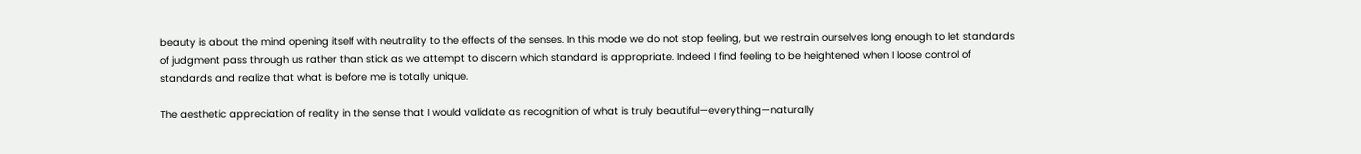beauty is about the mind opening itself with neutrality to the effects of the senses. In this mode we do not stop feeling, but we restrain ourselves long enough to let standards of judgment pass through us rather than stick as we attempt to discern which standard is appropriate. Indeed I find feeling to be heightened when I loose control of standards and realize that what is before me is totally unique.

The aesthetic appreciation of reality in the sense that I would validate as recognition of what is truly beautiful—everything—naturally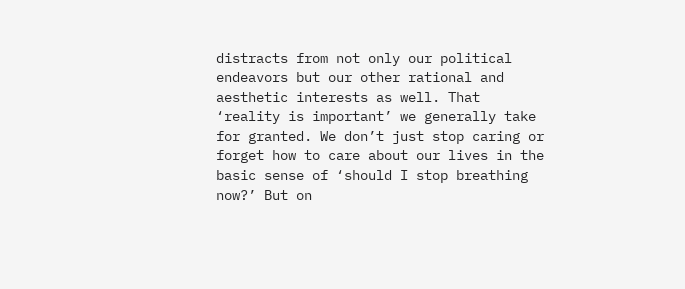distracts from not only our political endeavors but our other rational and aesthetic interests as well. That ‘reality is important’ we generally take for granted. We don’t just stop caring or forget how to care about our lives in the basic sense of ‘should I stop breathing now?’ But on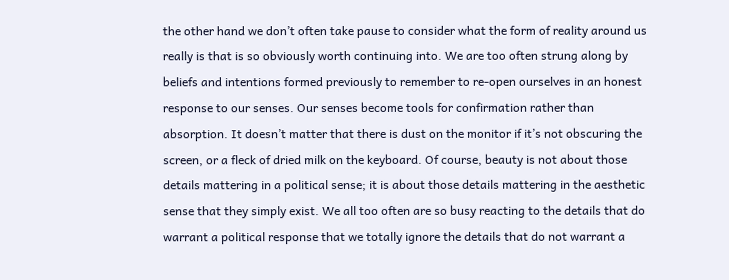the other hand we don’t often take pause to consider what the form of reality around us really is that is so obviously worth continuing into. We are too often strung along by beliefs and intentions formed previously to remember to re-open ourselves in an honest response to our senses. Our senses become tools for confirmation rather than absorption. It doesn’t matter that there is dust on the monitor if it’s not obscuring the screen, or a fleck of dried milk on the keyboard. Of course, beauty is not about those details mattering in a political sense; it is about those details mattering in the aesthetic sense that they simply exist. We all too often are so busy reacting to the details that do warrant a political response that we totally ignore the details that do not warrant a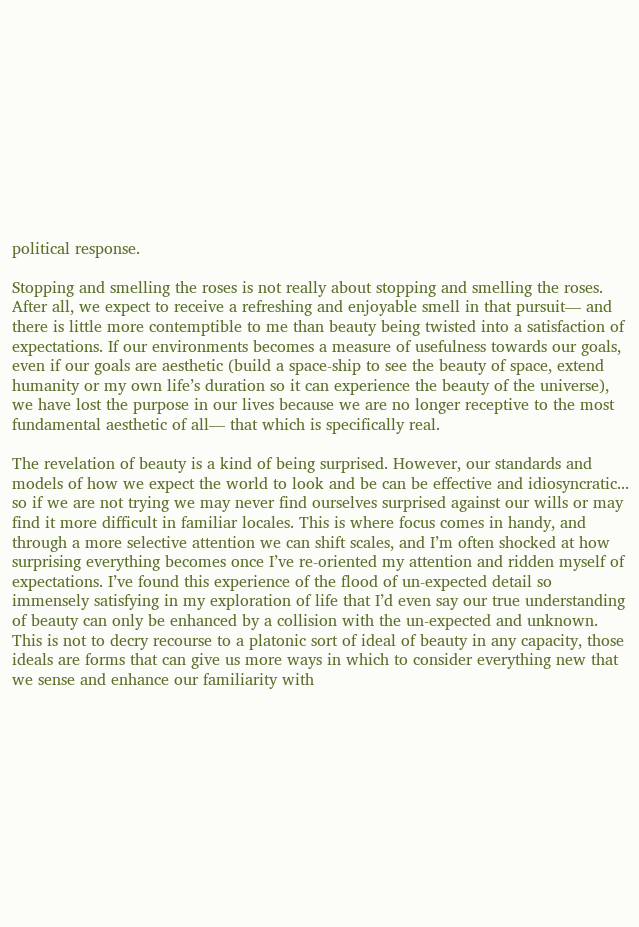political response.

Stopping and smelling the roses is not really about stopping and smelling the roses. After all, we expect to receive a refreshing and enjoyable smell in that pursuit— and there is little more contemptible to me than beauty being twisted into a satisfaction of expectations. If our environments becomes a measure of usefulness towards our goals, even if our goals are aesthetic (build a space-ship to see the beauty of space, extend humanity or my own life’s duration so it can experience the beauty of the universe), we have lost the purpose in our lives because we are no longer receptive to the most fundamental aesthetic of all— that which is specifically real.

The revelation of beauty is a kind of being surprised. However, our standards and models of how we expect the world to look and be can be effective and idiosyncratic... so if we are not trying we may never find ourselves surprised against our wills or may find it more difficult in familiar locales. This is where focus comes in handy, and through a more selective attention we can shift scales, and I’m often shocked at how surprising everything becomes once I’ve re-oriented my attention and ridden myself of expectations. I’ve found this experience of the flood of un-expected detail so immensely satisfying in my exploration of life that I’d even say our true understanding of beauty can only be enhanced by a collision with the un-expected and unknown. This is not to decry recourse to a platonic sort of ideal of beauty in any capacity, those ideals are forms that can give us more ways in which to consider everything new that we sense and enhance our familiarity with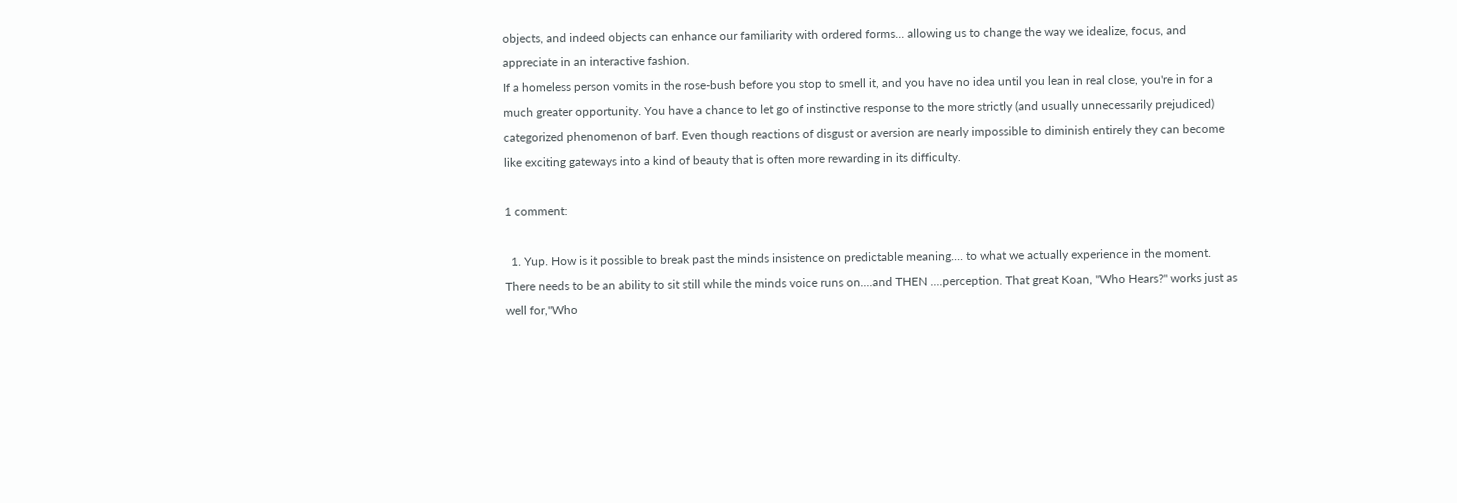objects, and indeed objects can enhance our familiarity with ordered forms... allowing us to change the way we idealize, focus, and appreciate in an interactive fashion.
If a homeless person vomits in the rose-bush before you stop to smell it, and you have no idea until you lean in real close, you're in for a much greater opportunity. You have a chance to let go of instinctive response to the more strictly (and usually unnecessarily prejudiced) categorized phenomenon of barf. Even though reactions of disgust or aversion are nearly impossible to diminish entirely they can become like exciting gateways into a kind of beauty that is often more rewarding in its difficulty.

1 comment:

  1. Yup. How is it possible to break past the minds insistence on predictable meaning.... to what we actually experience in the moment. There needs to be an ability to sit still while the minds voice runs on....and THEN ....perception. That great Koan, "Who Hears?" works just as well for,"Who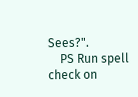Sees?".
    PS Run spell check on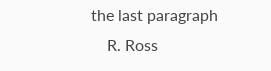the last paragraph
    R. Ross